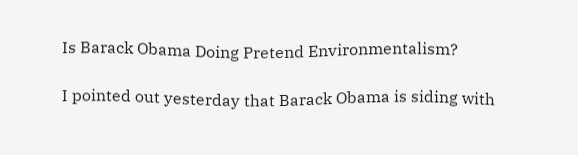Is Barack Obama Doing Pretend Environmentalism?

I pointed out yesterday that Barack Obama is siding with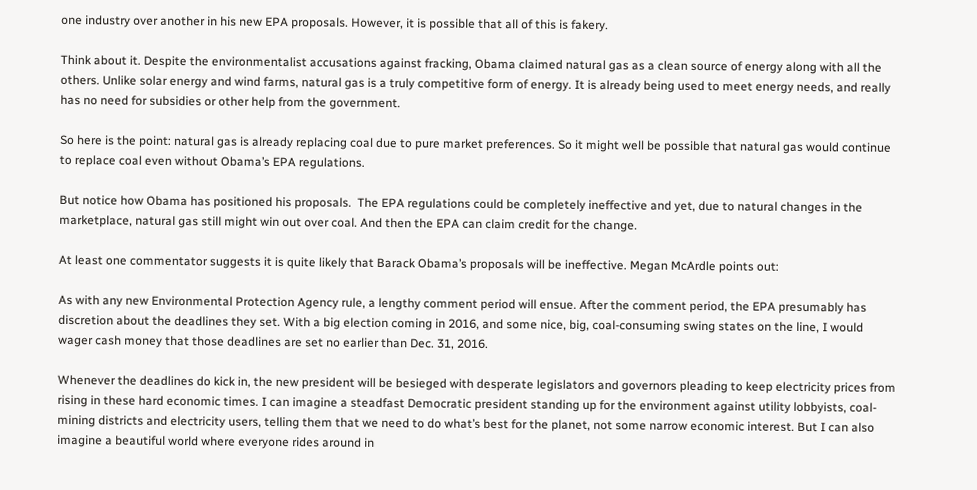one industry over another in his new EPA proposals. However, it is possible that all of this is fakery.

Think about it. Despite the environmentalist accusations against fracking, Obama claimed natural gas as a clean source of energy along with all the others. Unlike solar energy and wind farms, natural gas is a truly competitive form of energy. It is already being used to meet energy needs, and really has no need for subsidies or other help from the government.

So here is the point: natural gas is already replacing coal due to pure market preferences. So it might well be possible that natural gas would continue to replace coal even without Obama’s EPA regulations.

But notice how Obama has positioned his proposals.  The EPA regulations could be completely ineffective and yet, due to natural changes in the marketplace, natural gas still might win out over coal. And then the EPA can claim credit for the change.

At least one commentator suggests it is quite likely that Barack Obama’s proposals will be ineffective. Megan McArdle points out:

As with any new Environmental Protection Agency rule, a lengthy comment period will ensue. After the comment period, the EPA presumably has discretion about the deadlines they set. With a big election coming in 2016, and some nice, big, coal-consuming swing states on the line, I would wager cash money that those deadlines are set no earlier than Dec. 31, 2016.

Whenever the deadlines do kick in, the new president will be besieged with desperate legislators and governors pleading to keep electricity prices from rising in these hard economic times. I can imagine a steadfast Democratic president standing up for the environment against utility lobbyists, coal-mining districts and electricity users, telling them that we need to do what’s best for the planet, not some narrow economic interest. But I can also imagine a beautiful world where everyone rides around in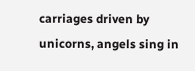carriages driven by unicorns, angels sing in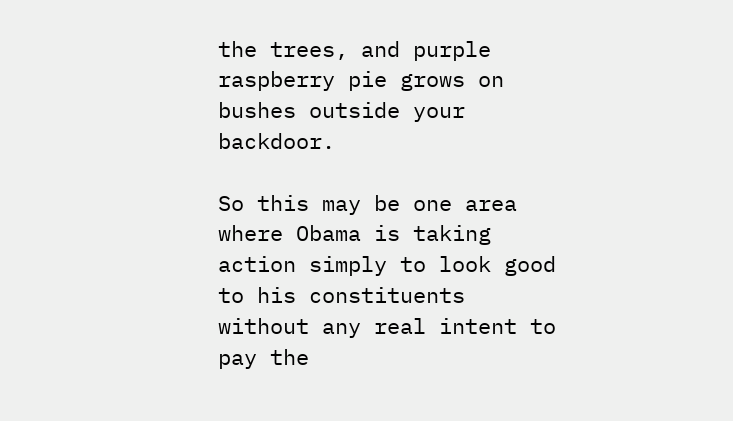the trees, and purple raspberry pie grows on bushes outside your backdoor.

So this may be one area where Obama is taking action simply to look good to his constituents without any real intent to pay the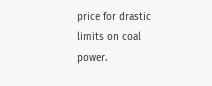price for drastic limits on coal power.